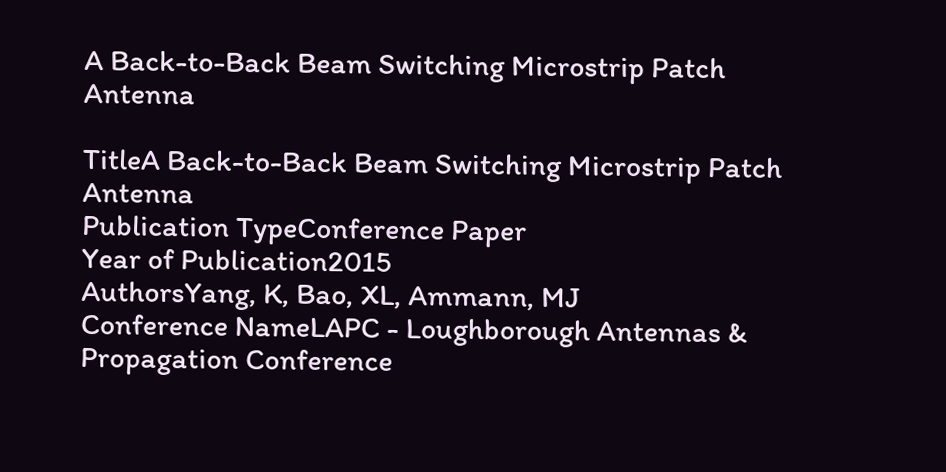A Back-to-Back Beam Switching Microstrip Patch Antenna

TitleA Back-to-Back Beam Switching Microstrip Patch Antenna
Publication TypeConference Paper
Year of Publication2015
AuthorsYang, K, Bao, XL, Ammann, MJ
Conference NameLAPC - Loughborough Antennas & Propagation Conference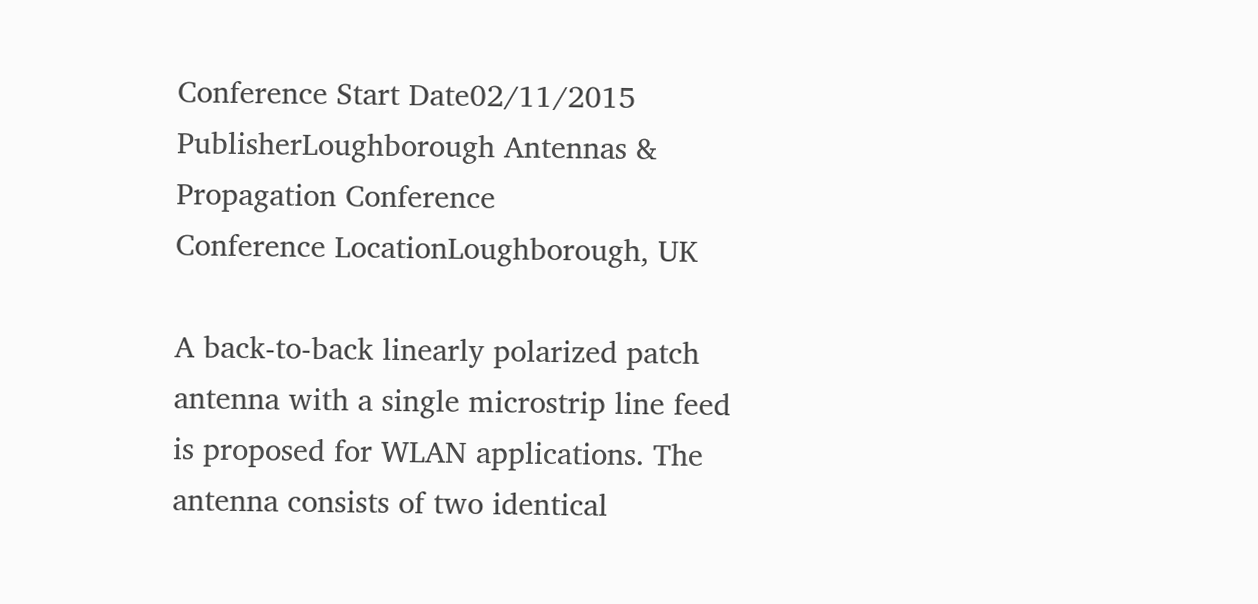Conference Start Date02/11/2015
PublisherLoughborough Antennas & Propagation Conference
Conference LocationLoughborough, UK

A back-to-back linearly polarized patch antenna with a single microstrip line feed is proposed for WLAN applications. The antenna consists of two identical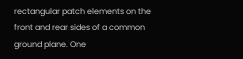rectangular patch elements on the front and rear sides of a common ground plane. One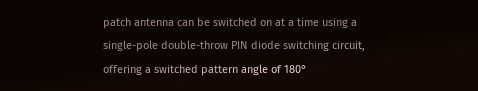patch antenna can be switched on at a time using a single-pole double-throw PIN diode switching circuit, offering a switched pattern angle of 180°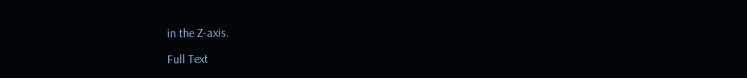in the Z-axis.

Full Text